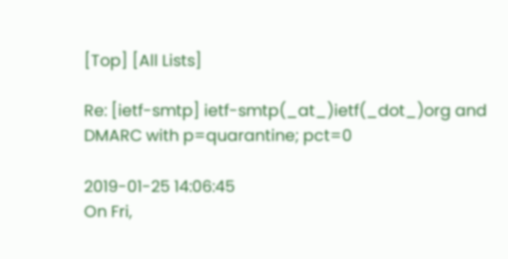[Top] [All Lists]

Re: [ietf-smtp] ietf-smtp(_at_)ietf(_dot_)org and DMARC with p=quarantine; pct=0

2019-01-25 14:06:45
On Fri,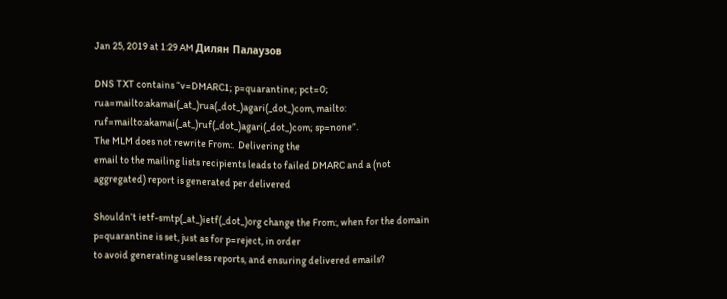Jan 25, 2019 at 1:29 AM Дилян Палаузов

DNS TXT contains “v=DMARC1; p=quarantine; pct=0;
rua=mailto:akamai(_at_)rua(_dot_)agari(_dot_)com, mailto:
ruf=mailto:akamai(_at_)ruf(_dot_)agari(_dot_)com; sp=none”.
The MLM does not rewrite From:.  Delivering the
email to the mailing lists recipients leads to failed DMARC and a (not
aggregated) report is generated per delivered

Shouldn’t ietf-smtp(_at_)ietf(_dot_)org change the From:, when for the domain
p=quarantine is set, just as for p=reject, in order
to avoid generating useless reports, and ensuring delivered emails?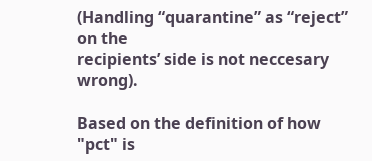(Handling “quarantine” as “reject” on the
recipients’ side is not neccesary wrong).

Based on the definition of how "pct" is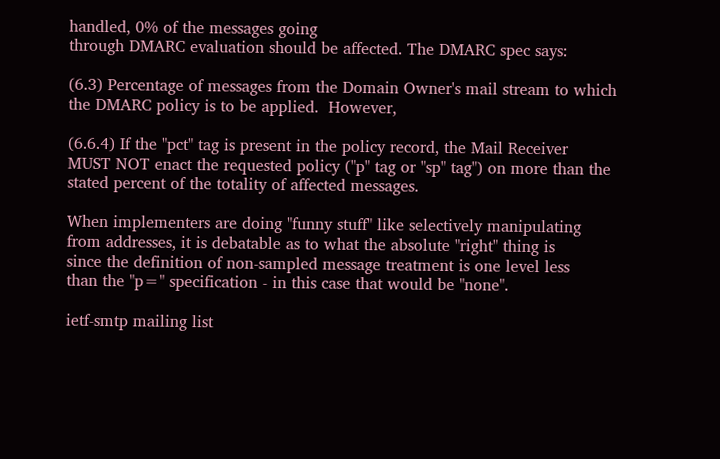handled, 0% of the messages going
through DMARC evaluation should be affected. The DMARC spec says:

(6.3) Percentage of messages from the Domain Owner's mail stream to which
the DMARC policy is to be applied.  However,

(6.6.4) If the "pct" tag is present in the policy record, the Mail Receiver
MUST NOT enact the requested policy ("p" tag or "sp" tag") on more than the
stated percent of the totality of affected messages.

When implementers are doing "funny stuff" like selectively manipulating
from addresses, it is debatable as to what the absolute "right" thing is
since the definition of non-sampled message treatment is one level less
than the "p=" specification - in this case that would be "none".

ietf-smtp mailing list